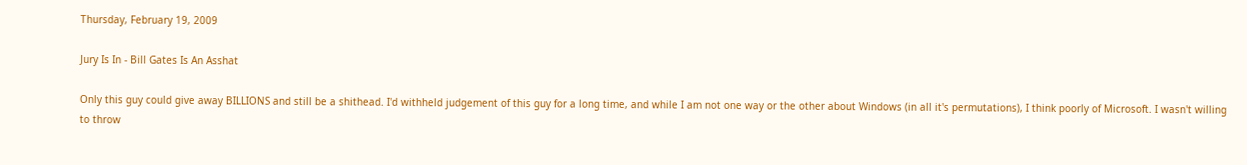Thursday, February 19, 2009

Jury Is In - Bill Gates Is An Asshat

Only this guy could give away BILLIONS and still be a shithead. I'd withheld judgement of this guy for a long time, and while I am not one way or the other about Windows (in all it's permutations), I think poorly of Microsoft. I wasn't willing to throw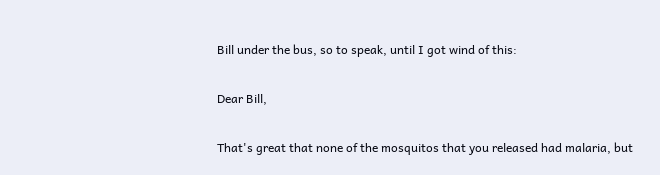Bill under the bus, so to speak, until I got wind of this:

Dear Bill,

That's great that none of the mosquitos that you released had malaria, but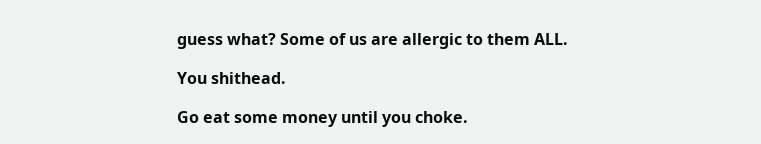guess what? Some of us are allergic to them ALL.

You shithead.

Go eat some money until you choke.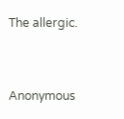The allergic.


Anonymous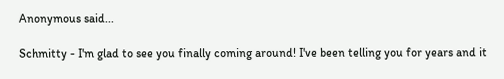Anonymous said...

Schmitty - I'm glad to see you finally coming around! I've been telling you for years and it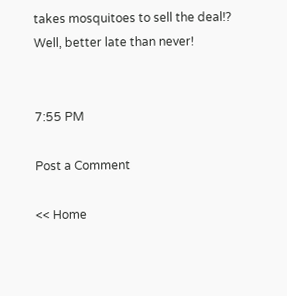takes mosquitoes to sell the deal!? Well, better late than never!


7:55 PM

Post a Comment

<< Home